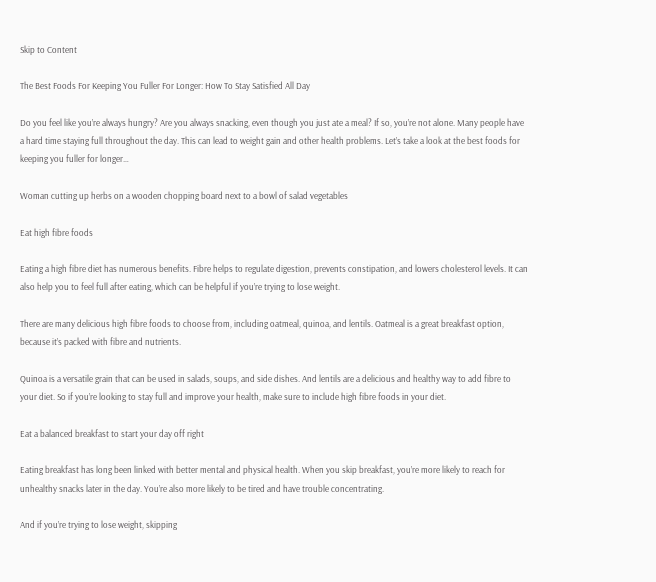Skip to Content

The Best Foods For Keeping You Fuller For Longer: How To Stay Satisfied All Day

Do you feel like you’re always hungry? Are you always snacking, even though you just ate a meal? If so, you’re not alone. Many people have a hard time staying full throughout the day. This can lead to weight gain and other health problems. Let’s take a look at the best foods for keeping you fuller for longer…

Woman cutting up herbs on a wooden chopping board next to a bowl of salad vegetables

Eat high fibre foods

Eating a high fibre diet has numerous benefits. Fibre helps to regulate digestion, prevents constipation, and lowers cholesterol levels. It can also help you to feel full after eating, which can be helpful if you’re trying to lose weight.

There are many delicious high fibre foods to choose from, including oatmeal, quinoa, and lentils. Oatmeal is a great breakfast option, because it’s packed with fibre and nutrients.

Quinoa is a versatile grain that can be used in salads, soups, and side dishes. And lentils are a delicious and healthy way to add fibre to your diet. So if you’re looking to stay full and improve your health, make sure to include high fibre foods in your diet.

Eat a balanced breakfast to start your day off right

Eating breakfast has long been linked with better mental and physical health. When you skip breakfast, you’re more likely to reach for unhealthy snacks later in the day. You’re also more likely to be tired and have trouble concentrating.

And if you’re trying to lose weight, skipping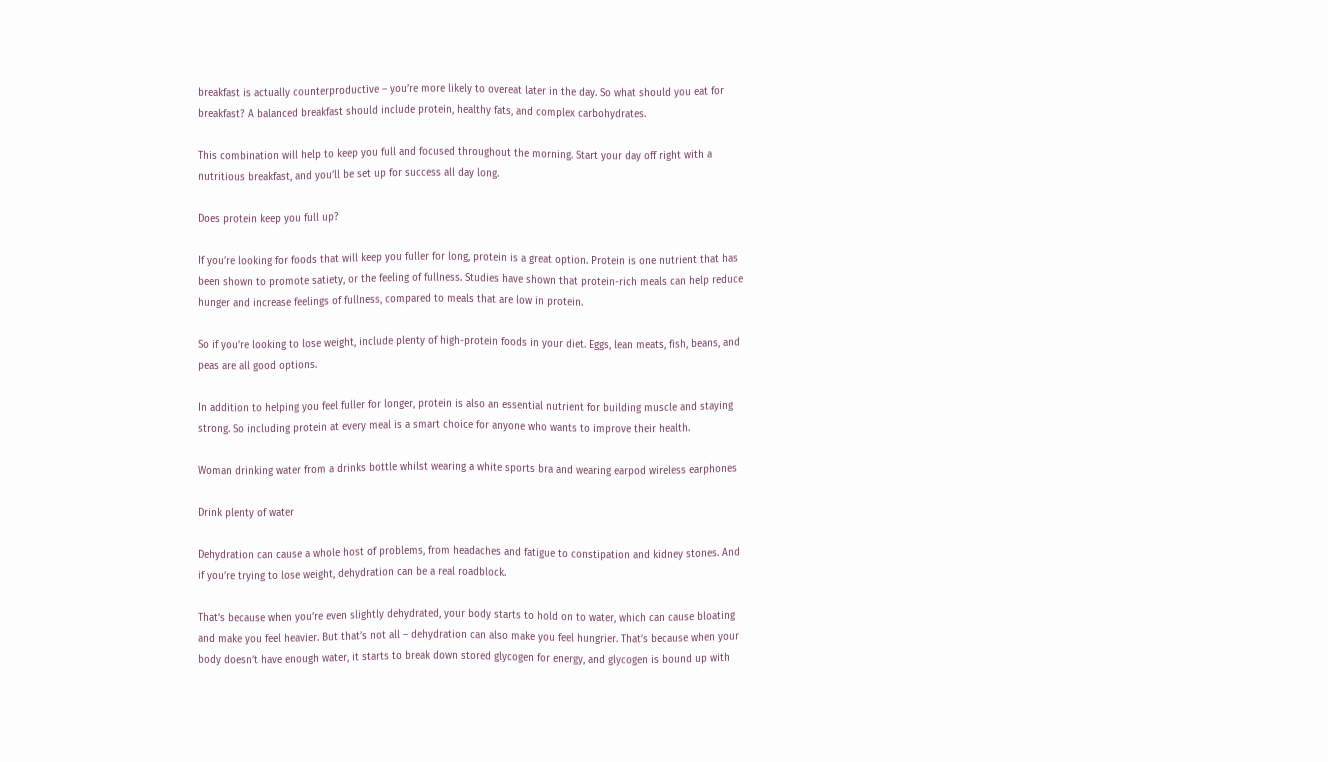breakfast is actually counterproductive – you’re more likely to overeat later in the day. So what should you eat for breakfast? A balanced breakfast should include protein, healthy fats, and complex carbohydrates.

This combination will help to keep you full and focused throughout the morning. Start your day off right with a nutritious breakfast, and you’ll be set up for success all day long.

Does protein keep you full up?

If you’re looking for foods that will keep you fuller for long, protein is a great option. Protein is one nutrient that has been shown to promote satiety, or the feeling of fullness. Studies have shown that protein-rich meals can help reduce hunger and increase feelings of fullness, compared to meals that are low in protein.

So if you’re looking to lose weight, include plenty of high-protein foods in your diet. Eggs, lean meats, fish, beans, and peas are all good options.

In addition to helping you feel fuller for longer, protein is also an essential nutrient for building muscle and staying strong. So including protein at every meal is a smart choice for anyone who wants to improve their health.

Woman drinking water from a drinks bottle whilst wearing a white sports bra and wearing earpod wireless earphones

Drink plenty of water

Dehydration can cause a whole host of problems, from headaches and fatigue to constipation and kidney stones. And if you’re trying to lose weight, dehydration can be a real roadblock.

That’s because when you’re even slightly dehydrated, your body starts to hold on to water, which can cause bloating and make you feel heavier. But that’s not all – dehydration can also make you feel hungrier. That’s because when your body doesn’t have enough water, it starts to break down stored glycogen for energy, and glycogen is bound up with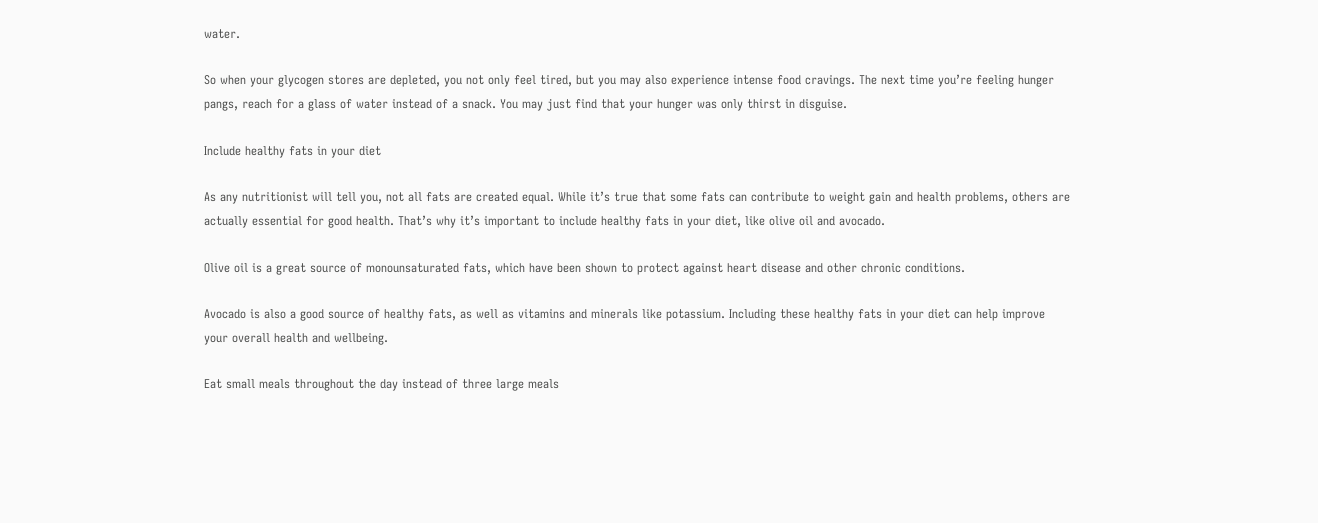water.

So when your glycogen stores are depleted, you not only feel tired, but you may also experience intense food cravings. The next time you’re feeling hunger pangs, reach for a glass of water instead of a snack. You may just find that your hunger was only thirst in disguise.

Include healthy fats in your diet

As any nutritionist will tell you, not all fats are created equal. While it’s true that some fats can contribute to weight gain and health problems, others are actually essential for good health. That’s why it’s important to include healthy fats in your diet, like olive oil and avocado.

Olive oil is a great source of monounsaturated fats, which have been shown to protect against heart disease and other chronic conditions.

Avocado is also a good source of healthy fats, as well as vitamins and minerals like potassium. Including these healthy fats in your diet can help improve your overall health and wellbeing.

Eat small meals throughout the day instead of three large meals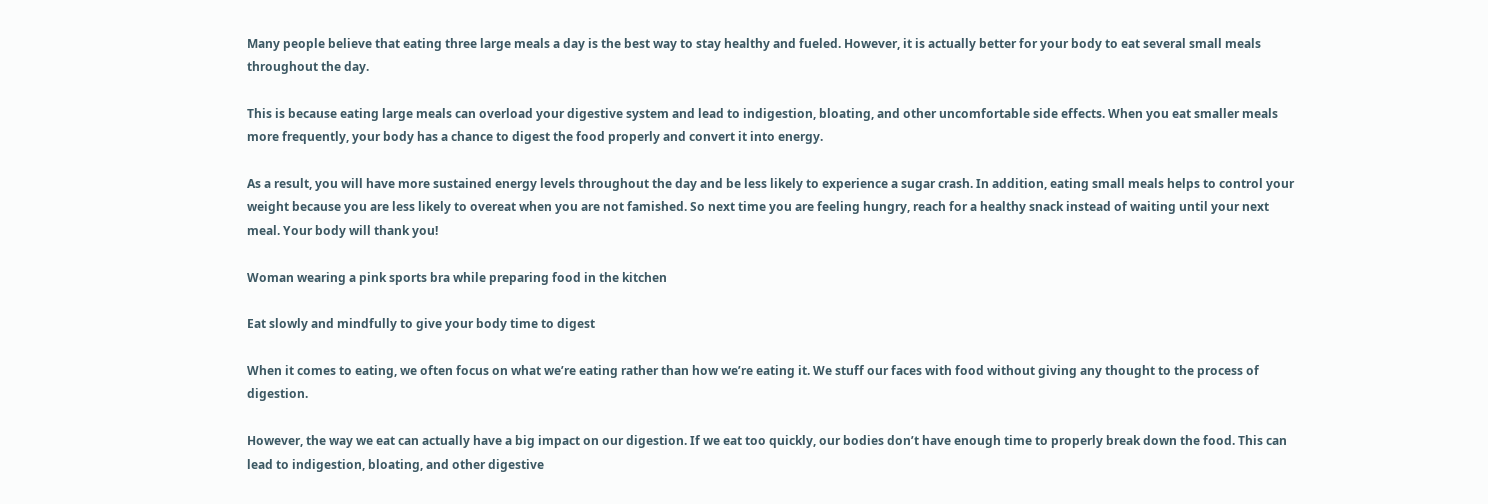Many people believe that eating three large meals a day is the best way to stay healthy and fueled. However, it is actually better for your body to eat several small meals throughout the day.

This is because eating large meals can overload your digestive system and lead to indigestion, bloating, and other uncomfortable side effects. When you eat smaller meals more frequently, your body has a chance to digest the food properly and convert it into energy.

As a result, you will have more sustained energy levels throughout the day and be less likely to experience a sugar crash. In addition, eating small meals helps to control your weight because you are less likely to overeat when you are not famished. So next time you are feeling hungry, reach for a healthy snack instead of waiting until your next meal. Your body will thank you!

Woman wearing a pink sports bra while preparing food in the kitchen

Eat slowly and mindfully to give your body time to digest

When it comes to eating, we often focus on what we’re eating rather than how we’re eating it. We stuff our faces with food without giving any thought to the process of digestion.

However, the way we eat can actually have a big impact on our digestion. If we eat too quickly, our bodies don’t have enough time to properly break down the food. This can lead to indigestion, bloating, and other digestive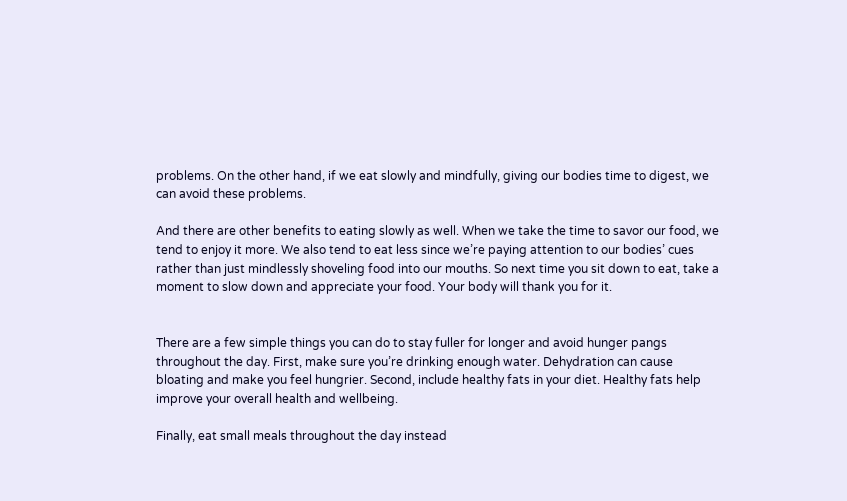problems. On the other hand, if we eat slowly and mindfully, giving our bodies time to digest, we can avoid these problems.

And there are other benefits to eating slowly as well. When we take the time to savor our food, we tend to enjoy it more. We also tend to eat less since we’re paying attention to our bodies’ cues rather than just mindlessly shoveling food into our mouths. So next time you sit down to eat, take a moment to slow down and appreciate your food. Your body will thank you for it.


There are a few simple things you can do to stay fuller for longer and avoid hunger pangs throughout the day. First, make sure you’re drinking enough water. Dehydration can cause bloating and make you feel hungrier. Second, include healthy fats in your diet. Healthy fats help improve your overall health and wellbeing.

Finally, eat small meals throughout the day instead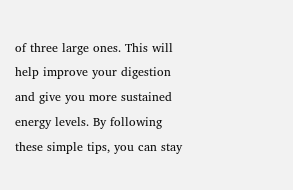of three large ones. This will help improve your digestion and give you more sustained energy levels. By following these simple tips, you can stay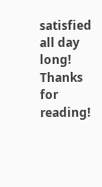satisfied all day long! Thanks for reading!